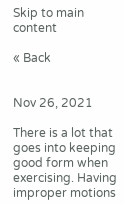Skip to main content

« Back


Nov 26, 2021

There is a lot that goes into keeping good form when exercising. Having improper motions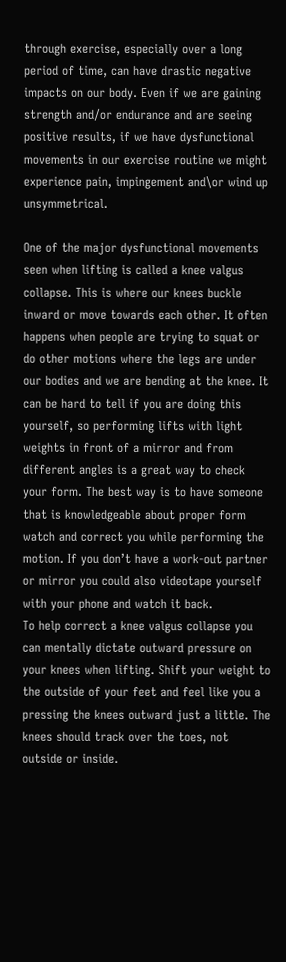through exercise, especially over a long period of time, can have drastic negative impacts on our body. Even if we are gaining strength and/or endurance and are seeing positive results, if we have dysfunctional movements in our exercise routine we might experience pain, impingement and\or wind up unsymmetrical.

One of the major dysfunctional movements seen when lifting is called a knee valgus collapse. This is where our knees buckle inward or move towards each other. It often happens when people are trying to squat or do other motions where the legs are under our bodies and we are bending at the knee. It can be hard to tell if you are doing this yourself, so performing lifts with light weights in front of a mirror and from different angles is a great way to check your form. The best way is to have someone that is knowledgeable about proper form watch and correct you while performing the motion. If you don’t have a work-out partner or mirror you could also videotape yourself with your phone and watch it back.
To help correct a knee valgus collapse you can mentally dictate outward pressure on your knees when lifting. Shift your weight to the outside of your feet and feel like you a pressing the knees outward just a little. The knees should track over the toes, not outside or inside.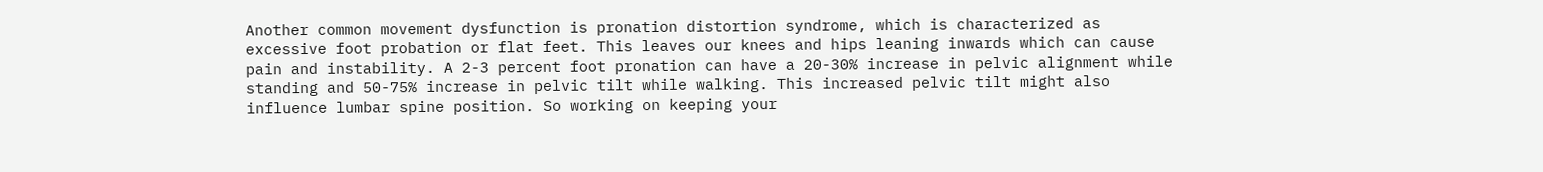Another common movement dysfunction is pronation distortion syndrome, which is characterized as excessive foot probation or flat feet. This leaves our knees and hips leaning inwards which can cause pain and instability. A 2-3 percent foot pronation can have a 20-30% increase in pelvic alignment while standing and 50-75% increase in pelvic tilt while walking. This increased pelvic tilt might also influence lumbar spine position. So working on keeping your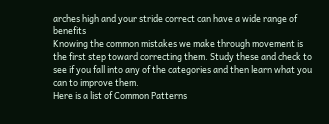arches high and your stride correct can have a wide range of benefits
Knowing the common mistakes we make through movement is the first step toward correcting them. Study these and check to see if you fall into any of the categories and then learn what you can to improve them.
Here is a list of Common Patterns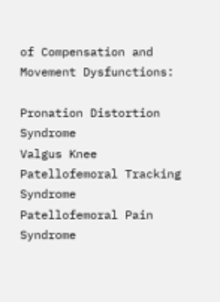of Compensation and Movement Dysfunctions:

Pronation Distortion Syndrome
Valgus Knee
Patellofemoral Tracking Syndrome
Patellofemoral Pain Syndrome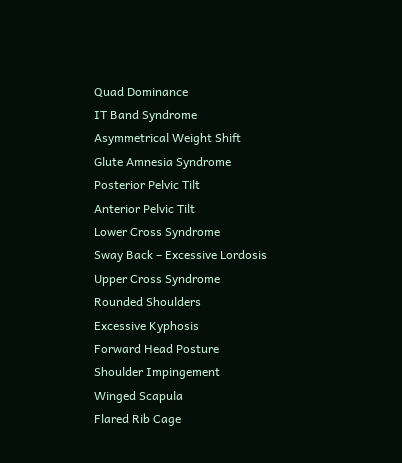Quad Dominance
IT Band Syndrome
Asymmetrical Weight Shift
Glute Amnesia Syndrome
Posterior Pelvic Tilt
Anterior Pelvic Tilt
Lower Cross Syndrome
Sway Back – Excessive Lordosis
Upper Cross Syndrome
Rounded Shoulders
Excessive Kyphosis
Forward Head Posture
Shoulder Impingement
Winged Scapula
Flared Rib Cage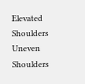Elevated Shoulders
Uneven Shoulders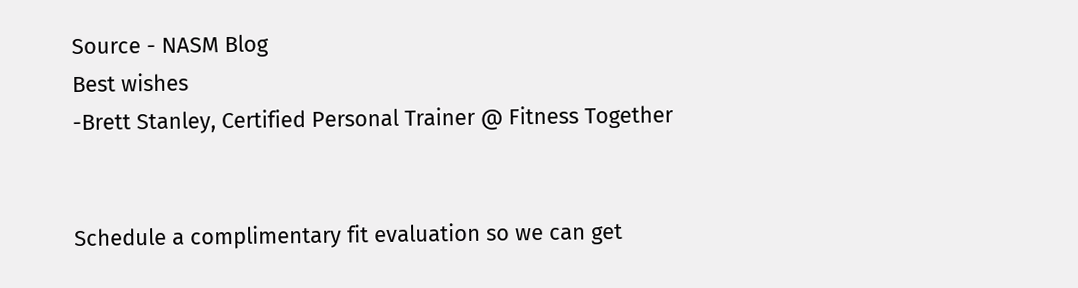Source - NASM Blog
Best wishes
-Brett Stanley, Certified Personal Trainer @ Fitness Together


Schedule a complimentary fit evaluation so we can get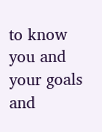to know you and your goals and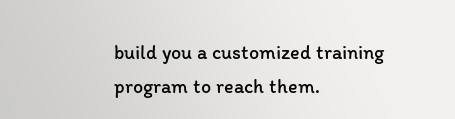build you a customized training program to reach them.